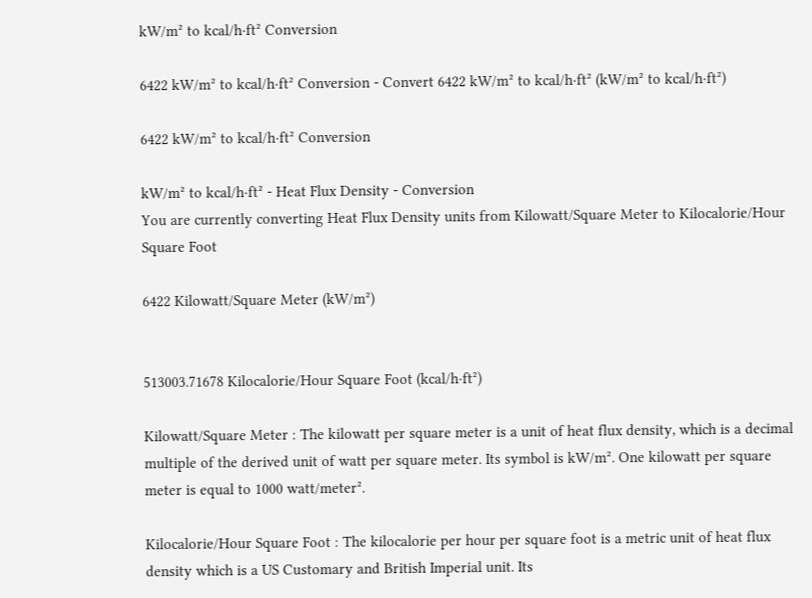kW/m² to kcal/h∙ft² Conversion

6422 kW/m² to kcal/h∙ft² Conversion - Convert 6422 kW/m² to kcal/h∙ft² (kW/m² to kcal/h∙ft²)

6422 kW/m² to kcal/h∙ft² Conversion

kW/m² to kcal/h∙ft² - Heat Flux Density - Conversion
You are currently converting Heat Flux Density units from Kilowatt/Square Meter to Kilocalorie/Hour Square Foot

6422 Kilowatt/Square Meter (kW/m²)


513003.71678 Kilocalorie/Hour Square Foot (kcal/h∙ft²)

Kilowatt/Square Meter : The kilowatt per square meter is a unit of heat flux density, which is a decimal multiple of the derived unit of watt per square meter. Its symbol is kW/m². One kilowatt per square meter is equal to 1000 watt/meter².

Kilocalorie/Hour Square Foot : The kilocalorie per hour per square foot is a metric unit of heat flux density which is a US Customary and British Imperial unit. Its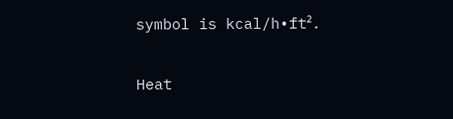symbol is kcal/h•ft².

Heat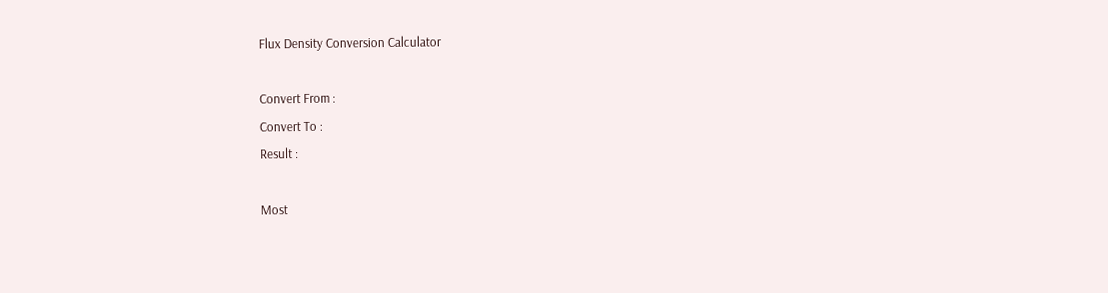Flux Density Conversion Calculator

Convert From :
Convert To :
Result :

Most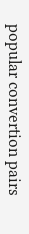popular convertion pairs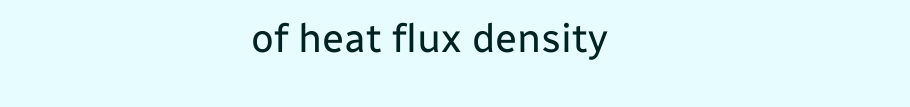of heat flux density